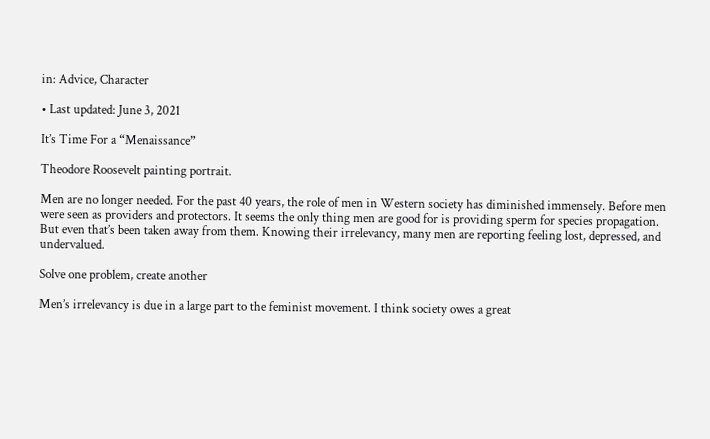in: Advice, Character

• Last updated: June 3, 2021

It’s Time For a “Menaissance”

Theodore Roosevelt painting portrait.

Men are no longer needed. For the past 40 years, the role of men in Western society has diminished immensely. Before men were seen as providers and protectors. It seems the only thing men are good for is providing sperm for species propagation. But even that’s been taken away from them. Knowing their irrelevancy, many men are reporting feeling lost, depressed, and undervalued.

Solve one problem, create another

Men’s irrelevancy is due in a large part to the feminist movement. I think society owes a great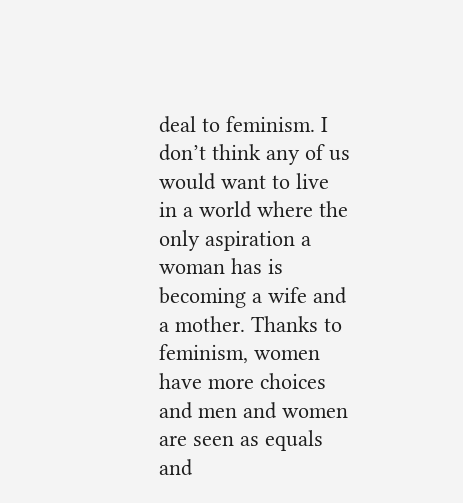deal to feminism. I don’t think any of us would want to live in a world where the only aspiration a woman has is becoming a wife and a mother. Thanks to feminism, women have more choices and men and women are seen as equals and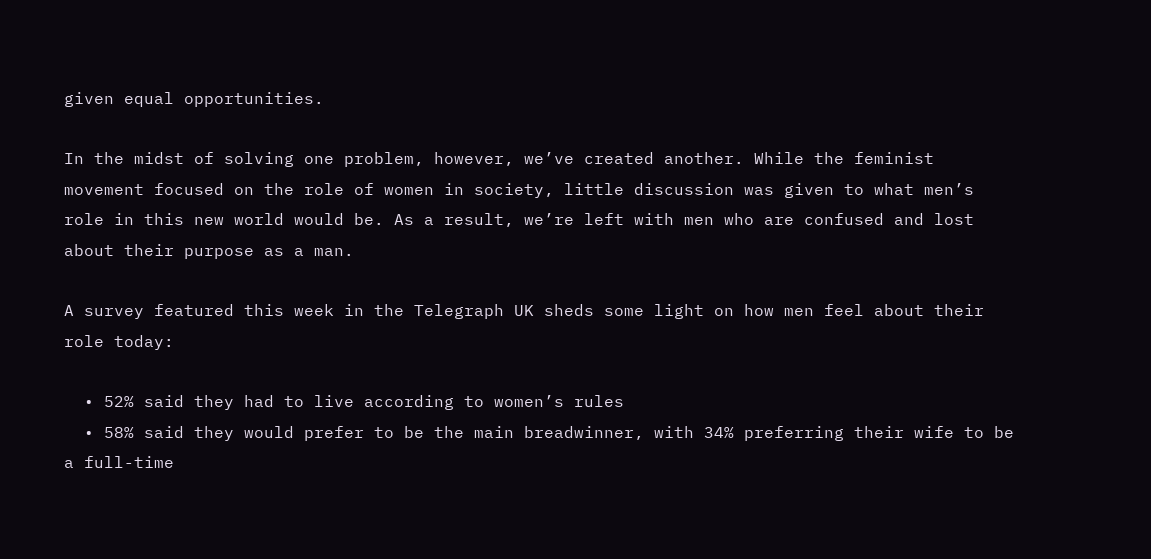given equal opportunities.

In the midst of solving one problem, however, we’ve created another. While the feminist movement focused on the role of women in society, little discussion was given to what men’s role in this new world would be. As a result, we’re left with men who are confused and lost about their purpose as a man.

A survey featured this week in the Telegraph UK sheds some light on how men feel about their role today:

  • 52% said they had to live according to women’s rules
  • 58% said they would prefer to be the main breadwinner, with 34% preferring their wife to be a full-time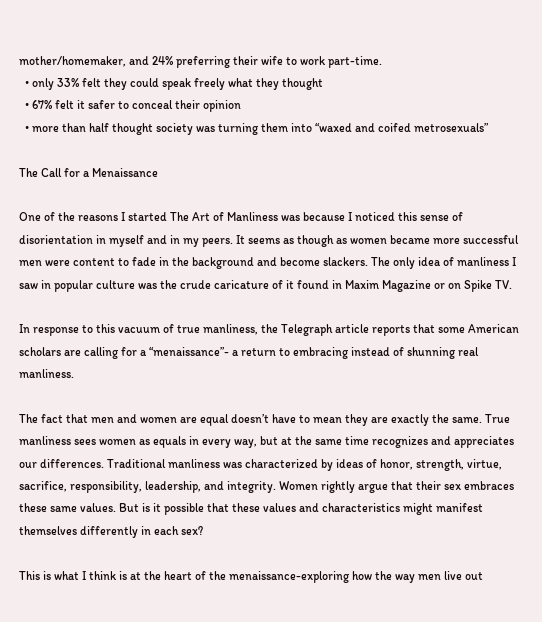mother/homemaker, and 24% preferring their wife to work part-time.
  • only 33% felt they could speak freely what they thought
  • 67% felt it safer to conceal their opinion
  • more than half thought society was turning them into “waxed and coifed metrosexuals”

The Call for a Menaissance

One of the reasons I started The Art of Manliness was because I noticed this sense of disorientation in myself and in my peers. It seems as though as women became more successful men were content to fade in the background and become slackers. The only idea of manliness I saw in popular culture was the crude caricature of it found in Maxim Magazine or on Spike TV.

In response to this vacuum of true manliness, the Telegraph article reports that some American scholars are calling for a “menaissance”- a return to embracing instead of shunning real manliness.

The fact that men and women are equal doesn’t have to mean they are exactly the same. True manliness sees women as equals in every way, but at the same time recognizes and appreciates our differences. Traditional manliness was characterized by ideas of honor, strength, virtue, sacrifice, responsibility, leadership, and integrity. Women rightly argue that their sex embraces these same values. But is it possible that these values and characteristics might manifest themselves differently in each sex?

This is what I think is at the heart of the menaissance-exploring how the way men live out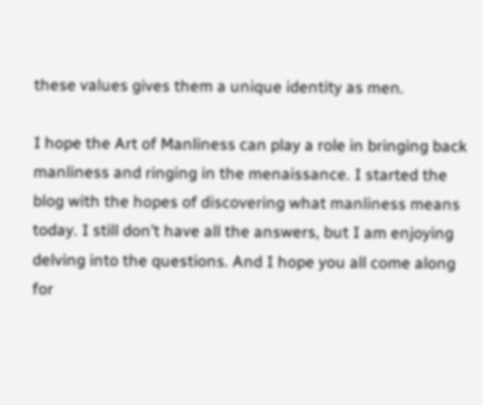these values gives them a unique identity as men.

I hope the Art of Manliness can play a role in bringing back manliness and ringing in the menaissance. I started the blog with the hopes of discovering what manliness means today. I still don’t have all the answers, but I am enjoying delving into the questions. And I hope you all come along for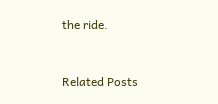the ride.


Related Posts